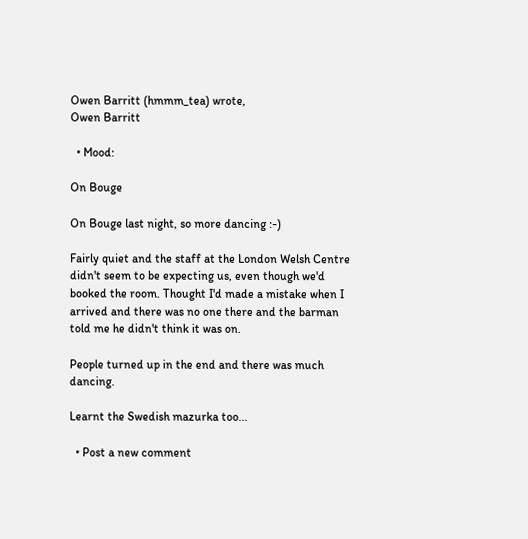Owen Barritt (hmmm_tea) wrote,
Owen Barritt

  • Mood:

On Bouge

On Bouge last night, so more dancing :-)

Fairly quiet and the staff at the London Welsh Centre didn't seem to be expecting us, even though we'd booked the room. Thought I'd made a mistake when I arrived and there was no one there and the barman told me he didn't think it was on.

People turned up in the end and there was much dancing.

Learnt the Swedish mazurka too...

  • Post a new comment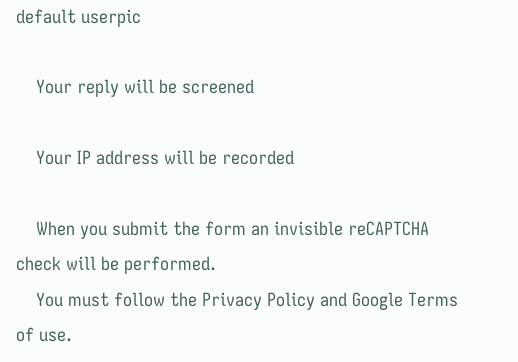default userpic

    Your reply will be screened

    Your IP address will be recorded

    When you submit the form an invisible reCAPTCHA check will be performed.
    You must follow the Privacy Policy and Google Terms of use.